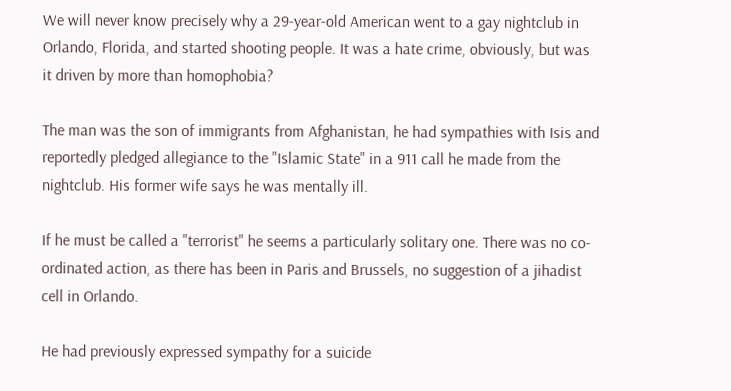We will never know precisely why a 29-year-old American went to a gay nightclub in Orlando, Florida, and started shooting people. It was a hate crime, obviously, but was it driven by more than homophobia?

The man was the son of immigrants from Afghanistan, he had sympathies with Isis and reportedly pledged allegiance to the "Islamic State" in a 911 call he made from the nightclub. His former wife says he was mentally ill.

If he must be called a "terrorist" he seems a particularly solitary one. There was no co-ordinated action, as there has been in Paris and Brussels, no suggestion of a jihadist cell in Orlando.

He had previously expressed sympathy for a suicide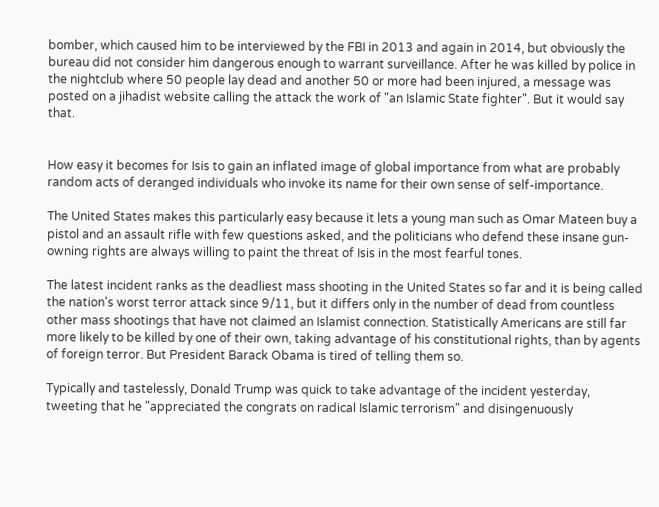bomber, which caused him to be interviewed by the FBI in 2013 and again in 2014, but obviously the bureau did not consider him dangerous enough to warrant surveillance. After he was killed by police in the nightclub where 50 people lay dead and another 50 or more had been injured, a message was posted on a jihadist website calling the attack the work of "an Islamic State fighter". But it would say that.


How easy it becomes for Isis to gain an inflated image of global importance from what are probably random acts of deranged individuals who invoke its name for their own sense of self-importance.

The United States makes this particularly easy because it lets a young man such as Omar Mateen buy a pistol and an assault rifle with few questions asked, and the politicians who defend these insane gun-owning rights are always willing to paint the threat of Isis in the most fearful tones.

The latest incident ranks as the deadliest mass shooting in the United States so far and it is being called the nation's worst terror attack since 9/11, but it differs only in the number of dead from countless other mass shootings that have not claimed an Islamist connection. Statistically Americans are still far more likely to be killed by one of their own, taking advantage of his constitutional rights, than by agents of foreign terror. But President Barack Obama is tired of telling them so.

Typically and tastelessly, Donald Trump was quick to take advantage of the incident yesterday, tweeting that he "appreciated the congrats on radical Islamic terrorism" and disingenuously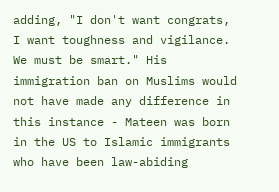adding, "I don't want congrats, I want toughness and vigilance. We must be smart." His immigration ban on Muslims would not have made any difference in this instance - Mateen was born in the US to Islamic immigrants who have been law-abiding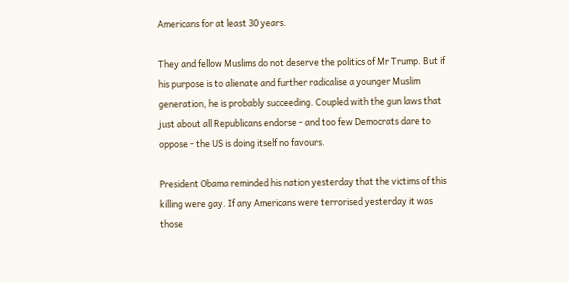Americans for at least 30 years.

They and fellow Muslims do not deserve the politics of Mr Trump. But if his purpose is to alienate and further radicalise a younger Muslim generation, he is probably succeeding. Coupled with the gun laws that just about all Republicans endorse - and too few Democrats dare to oppose - the US is doing itself no favours.

President Obama reminded his nation yesterday that the victims of this killing were gay. If any Americans were terrorised yesterday it was those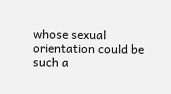whose sexual orientation could be such a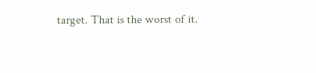target. That is the worst of it.